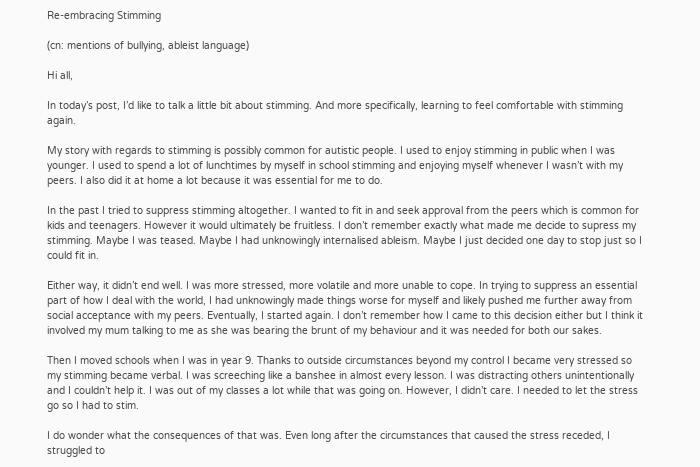Re-embracing Stimming

(cn: mentions of bullying, ableist language)

Hi all,

In today’s post, I’d like to talk a little bit about stimming. And more specifically, learning to feel comfortable with stimming again.

My story with regards to stimming is possibly common for autistic people. I used to enjoy stimming in public when I was younger. I used to spend a lot of lunchtimes by myself in school stimming and enjoying myself whenever I wasn’t with my peers. I also did it at home a lot because it was essential for me to do.

In the past I tried to suppress stimming altogether. I wanted to fit in and seek approval from the peers which is common for kids and teenagers. However it would ultimately be fruitless. I don’t remember exactly what made me decide to supress my stimming. Maybe I was teased. Maybe I had unknowingly internalised ableism. Maybe I just decided one day to stop just so I could fit in.

Either way, it didn’t end well. I was more stressed, more volatile and more unable to cope. In trying to suppress an essential part of how I deal with the world, I had unknowingly made things worse for myself and likely pushed me further away from social acceptance with my peers. Eventually, I started again. I don’t remember how I came to this decision either but I think it involved my mum talking to me as she was bearing the brunt of my behaviour and it was needed for both our sakes.

Then I moved schools when I was in year 9. Thanks to outside circumstances beyond my control I became very stressed so my stimming became verbal. I was screeching like a banshee in almost every lesson. I was distracting others unintentionally and I couldn’t help it. I was out of my classes a lot while that was going on. However, I didn’t care. I needed to let the stress go so I had to stim.

I do wonder what the consequences of that was. Even long after the circumstances that caused the stress receded, I struggled to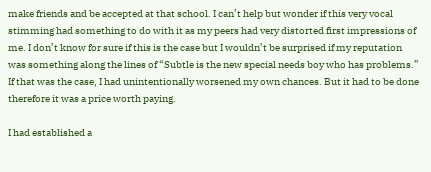make friends and be accepted at that school. I can’t help but wonder if this very vocal stimming had something to do with it as my peers had very distorted first impressions of me. I don’t know for sure if this is the case but I wouldn’t be surprised if my reputation was something along the lines of “Subtle is the new special needs boy who has problems.” If that was the case, I had unintentionally worsened my own chances. But it had to be done therefore it was a price worth paying.

I had established a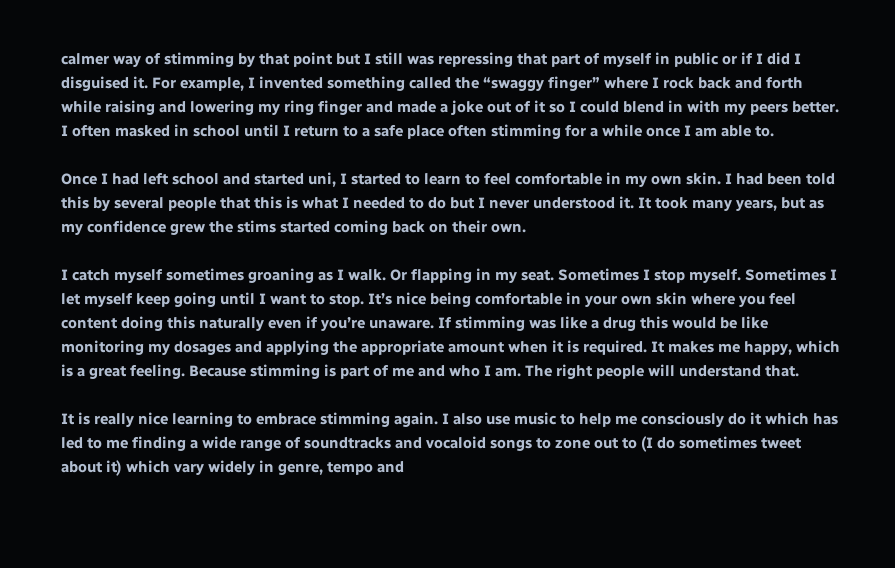calmer way of stimming by that point but I still was repressing that part of myself in public or if I did I disguised it. For example, I invented something called the “swaggy finger” where I rock back and forth while raising and lowering my ring finger and made a joke out of it so I could blend in with my peers better. I often masked in school until I return to a safe place often stimming for a while once I am able to.

Once I had left school and started uni, I started to learn to feel comfortable in my own skin. I had been told this by several people that this is what I needed to do but I never understood it. It took many years, but as my confidence grew the stims started coming back on their own.

I catch myself sometimes groaning as I walk. Or flapping in my seat. Sometimes I stop myself. Sometimes I let myself keep going until I want to stop. It’s nice being comfortable in your own skin where you feel content doing this naturally even if you’re unaware. If stimming was like a drug this would be like monitoring my dosages and applying the appropriate amount when it is required. It makes me happy, which is a great feeling. Because stimming is part of me and who I am. The right people will understand that.

It is really nice learning to embrace stimming again. I also use music to help me consciously do it which has led to me finding a wide range of soundtracks and vocaloid songs to zone out to (I do sometimes tweet about it) which vary widely in genre, tempo and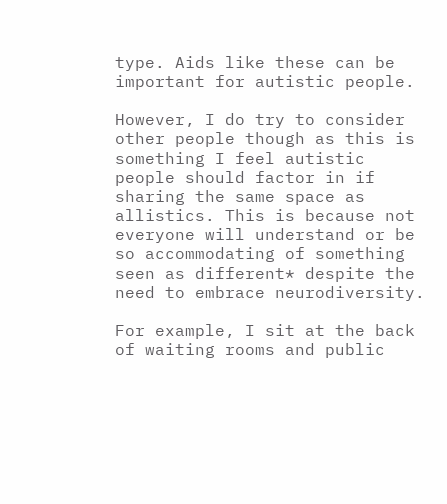type. Aids like these can be important for autistic people.

However, I do try to consider other people though as this is something I feel autistic people should factor in if sharing the same space as allistics. This is because not everyone will understand or be so accommodating of something seen as different* despite the need to embrace neurodiversity.

For example, I sit at the back of waiting rooms and public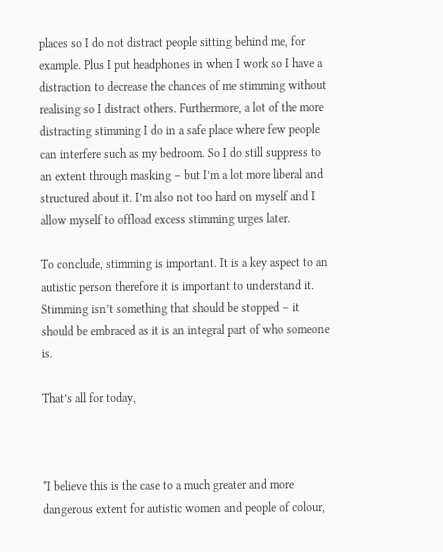places so I do not distract people sitting behind me, for example. Plus I put headphones in when I work so I have a distraction to decrease the chances of me stimming without realising so I distract others. Furthermore, a lot of the more distracting stimming I do in a safe place where few people can interfere such as my bedroom. So I do still suppress to an extent through masking – but I’m a lot more liberal and structured about it. I’m also not too hard on myself and I allow myself to offload excess stimming urges later.

To conclude, stimming is important. It is a key aspect to an autistic person therefore it is important to understand it. Stimming isn’t something that should be stopped – it should be embraced as it is an integral part of who someone is.

That’s all for today,



*I believe this is the case to a much greater and more dangerous extent for autistic women and people of colour,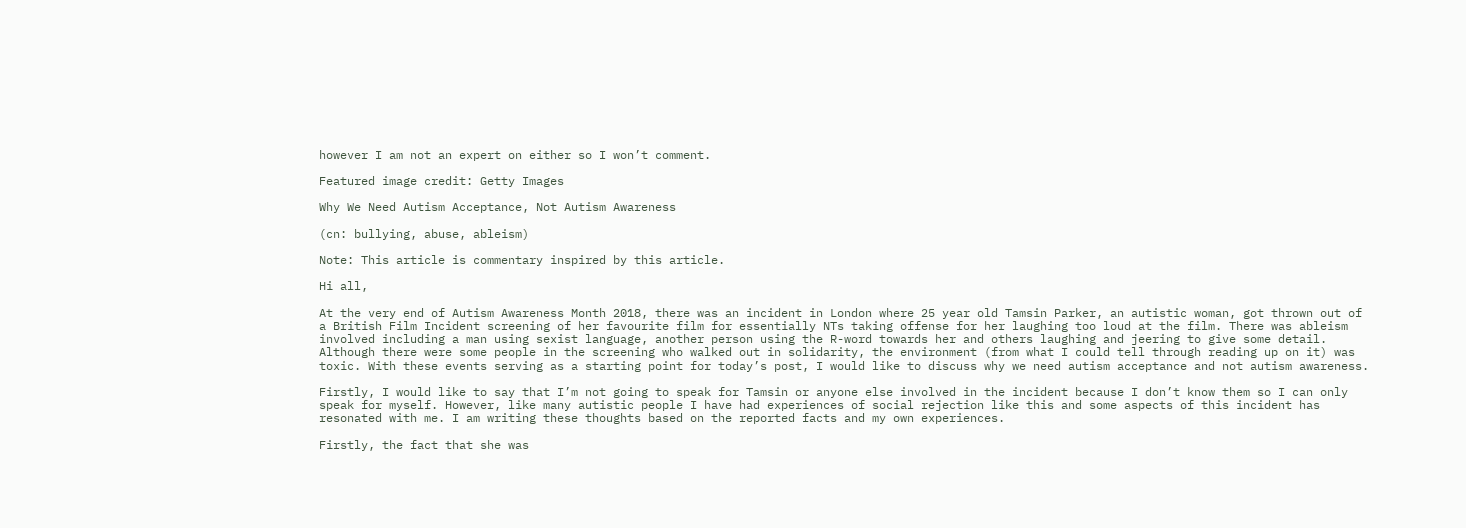however I am not an expert on either so I won’t comment.

Featured image credit: Getty Images

Why We Need Autism Acceptance, Not Autism Awareness

(cn: bullying, abuse, ableism)

Note: This article is commentary inspired by this article.

Hi all,

At the very end of Autism Awareness Month 2018, there was an incident in London where 25 year old Tamsin Parker, an autistic woman, got thrown out of a British Film Incident screening of her favourite film for essentially NTs taking offense for her laughing too loud at the film. There was ableism involved including a man using sexist language, another person using the R-word towards her and others laughing and jeering to give some detail. Although there were some people in the screening who walked out in solidarity, the environment (from what I could tell through reading up on it) was toxic. With these events serving as a starting point for today’s post, I would like to discuss why we need autism acceptance and not autism awareness.

Firstly, I would like to say that I’m not going to speak for Tamsin or anyone else involved in the incident because I don’t know them so I can only speak for myself. However, like many autistic people I have had experiences of social rejection like this and some aspects of this incident has resonated with me. I am writing these thoughts based on the reported facts and my own experiences.

Firstly, the fact that she was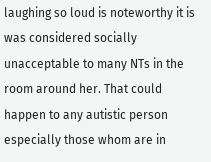laughing so loud is noteworthy it is was considered socially unacceptable to many NTs in the room around her. That could happen to any autistic person especially those whom are in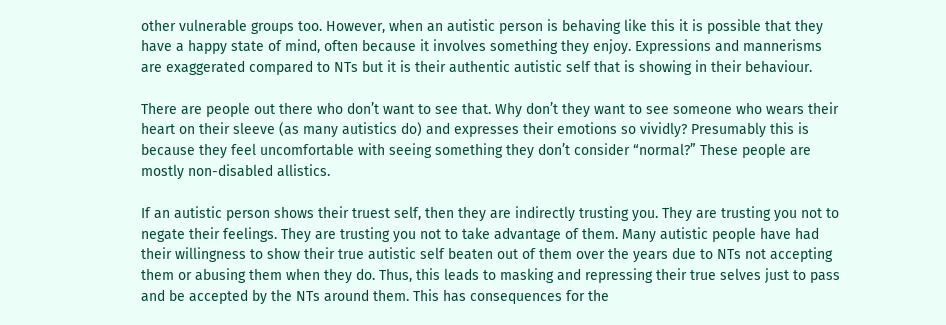other vulnerable groups too. However, when an autistic person is behaving like this it is possible that they have a happy state of mind, often because it involves something they enjoy. Expressions and mannerisms are exaggerated compared to NTs but it is their authentic autistic self that is showing in their behaviour.

There are people out there who don’t want to see that. Why don’t they want to see someone who wears their heart on their sleeve (as many autistics do) and expresses their emotions so vividly? Presumably this is because they feel uncomfortable with seeing something they don’t consider “normal?” These people are mostly non-disabled allistics.

If an autistic person shows their truest self, then they are indirectly trusting you. They are trusting you not to negate their feelings. They are trusting you not to take advantage of them. Many autistic people have had their willingness to show their true autistic self beaten out of them over the years due to NTs not accepting them or abusing them when they do. Thus, this leads to masking and repressing their true selves just to pass and be accepted by the NTs around them. This has consequences for the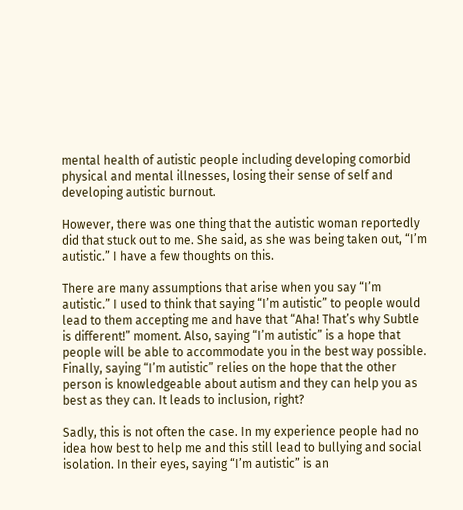mental health of autistic people including developing comorbid physical and mental illnesses, losing their sense of self and developing autistic burnout.

However, there was one thing that the autistic woman reportedly did that stuck out to me. She said, as she was being taken out, “I’m autistic.” I have a few thoughts on this.

There are many assumptions that arise when you say “I’m autistic.” I used to think that saying “I’m autistic” to people would lead to them accepting me and have that “Aha! That’s why Subtle is different!” moment. Also, saying “I’m autistic” is a hope that people will be able to accommodate you in the best way possible. Finally, saying “I’m autistic” relies on the hope that the other person is knowledgeable about autism and they can help you as best as they can. It leads to inclusion, right?

Sadly, this is not often the case. In my experience people had no idea how best to help me and this still lead to bullying and social isolation. In their eyes, saying “I’m autistic” is an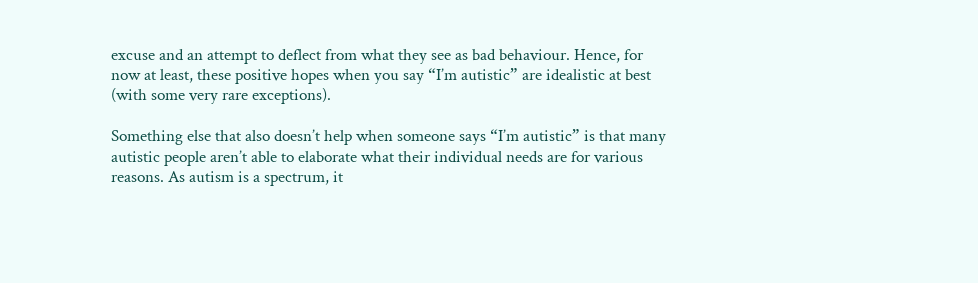excuse and an attempt to deflect from what they see as bad behaviour. Hence, for now at least, these positive hopes when you say “I’m autistic” are idealistic at best (with some very rare exceptions).

Something else that also doesn’t help when someone says “I’m autistic” is that many autistic people aren’t able to elaborate what their individual needs are for various reasons. As autism is a spectrum, it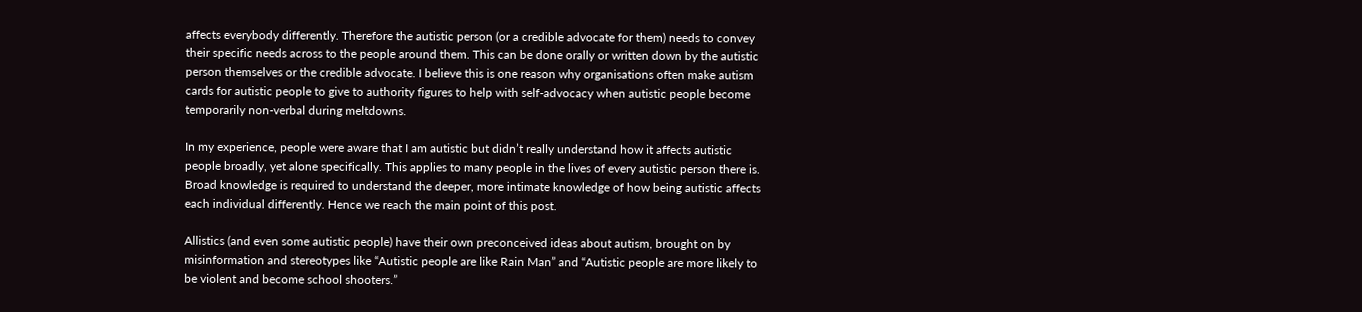affects everybody differently. Therefore the autistic person (or a credible advocate for them) needs to convey their specific needs across to the people around them. This can be done orally or written down by the autistic person themselves or the credible advocate. I believe this is one reason why organisations often make autism cards for autistic people to give to authority figures to help with self-advocacy when autistic people become temporarily non-verbal during meltdowns.

In my experience, people were aware that I am autistic but didn’t really understand how it affects autistic people broadly, yet alone specifically. This applies to many people in the lives of every autistic person there is. Broad knowledge is required to understand the deeper, more intimate knowledge of how being autistic affects each individual differently. Hence we reach the main point of this post.

Allistics (and even some autistic people) have their own preconceived ideas about autism, brought on by misinformation and stereotypes like “Autistic people are like Rain Man” and “Autistic people are more likely to be violent and become school shooters.”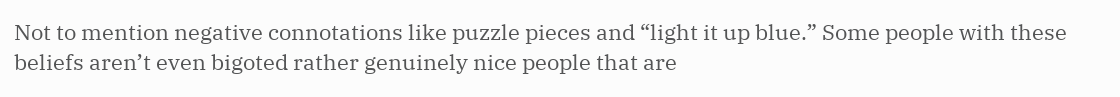Not to mention negative connotations like puzzle pieces and “light it up blue.” Some people with these beliefs aren’t even bigoted rather genuinely nice people that are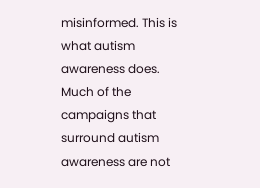misinformed. This is what autism awareness does. Much of the campaigns that surround autism awareness are not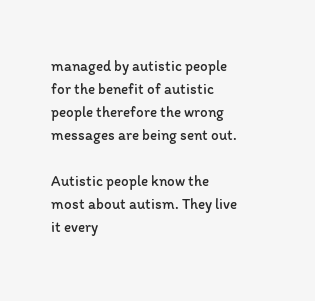managed by autistic people for the benefit of autistic people therefore the wrong messages are being sent out.

Autistic people know the most about autism. They live it every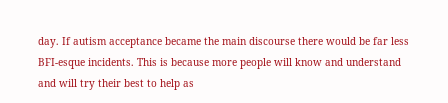day. If autism acceptance became the main discourse there would be far less BFI-esque incidents. This is because more people will know and understand and will try their best to help as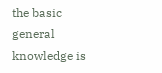the basic general knowledge is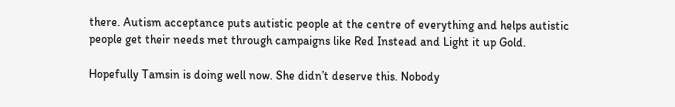there. Autism acceptance puts autistic people at the centre of everything and helps autistic people get their needs met through campaigns like Red Instead and Light it up Gold.

Hopefully Tamsin is doing well now. She didn’t deserve this. Nobody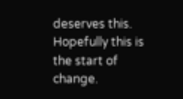deserves this. Hopefully this is the start of change.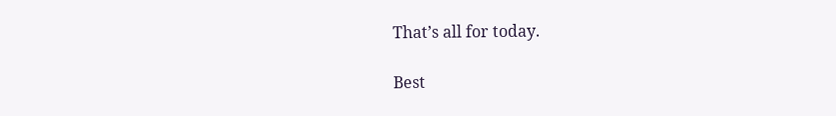That’s all for today.

Best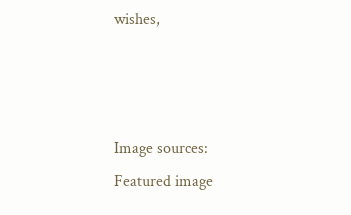wishes,



Image sources:
Featured image